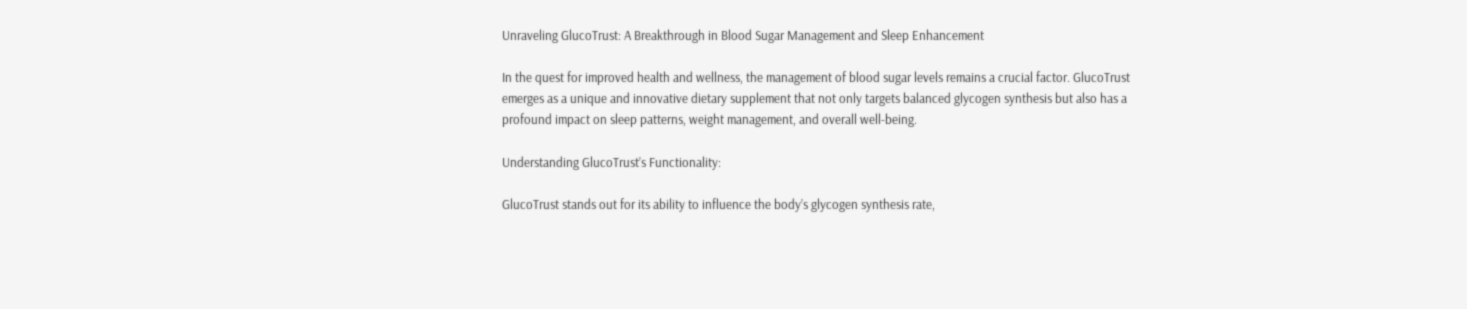Unraveling GlucoTrust: A Breakthrough in Blood Sugar Management and Sleep Enhancement

In the quest for improved health and wellness, the management of blood sugar levels remains a crucial factor. GlucoTrust emerges as a unique and innovative dietary supplement that not only targets balanced glycogen synthesis but also has a profound impact on sleep patterns, weight management, and overall well-being.

Understanding GlucoTrust’s Functionality:

GlucoTrust stands out for its ability to influence the body’s glycogen synthesis rate,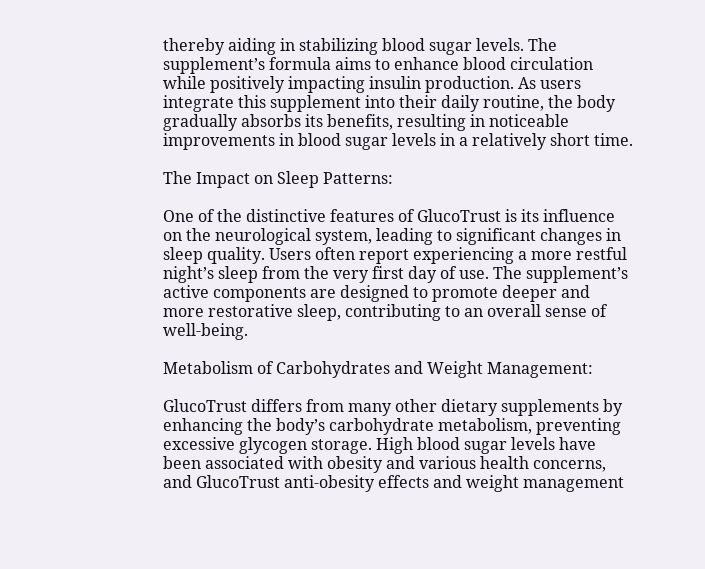thereby aiding in stabilizing blood sugar levels. The supplement’s formula aims to enhance blood circulation while positively impacting insulin production. As users integrate this supplement into their daily routine, the body gradually absorbs its benefits, resulting in noticeable improvements in blood sugar levels in a relatively short time.

The Impact on Sleep Patterns:

One of the distinctive features of GlucoTrust is its influence on the neurological system, leading to significant changes in sleep quality. Users often report experiencing a more restful night’s sleep from the very first day of use. The supplement’s active components are designed to promote deeper and more restorative sleep, contributing to an overall sense of well-being.

Metabolism of Carbohydrates and Weight Management:

GlucoTrust differs from many other dietary supplements by enhancing the body’s carbohydrate metabolism, preventing excessive glycogen storage. High blood sugar levels have been associated with obesity and various health concerns, and GlucoTrust anti-obesity effects and weight management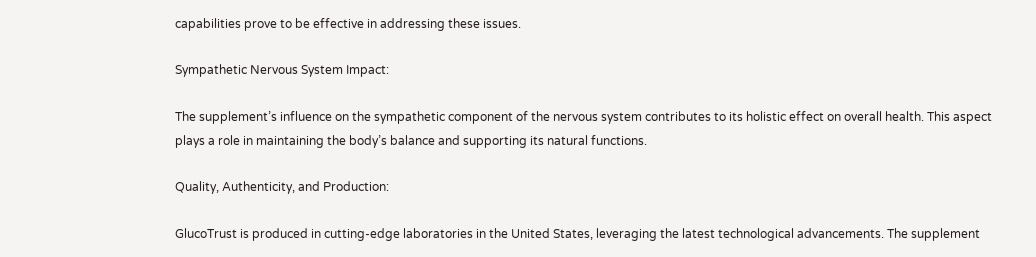capabilities prove to be effective in addressing these issues.

Sympathetic Nervous System Impact:

The supplement’s influence on the sympathetic component of the nervous system contributes to its holistic effect on overall health. This aspect plays a role in maintaining the body’s balance and supporting its natural functions.

Quality, Authenticity, and Production:

GlucoTrust is produced in cutting-edge laboratories in the United States, leveraging the latest technological advancements. The supplement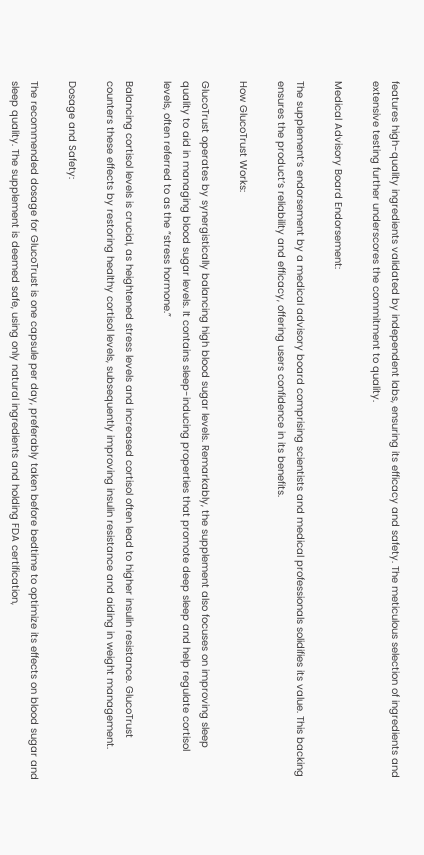features high-quality ingredients validated by independent labs, ensuring its efficacy and safety. The meticulous selection of ingredients and extensive testing further underscores the commitment to quality.

Medical Advisory Board Endorsement:

The supplement’s endorsement by a medical advisory board comprising scientists and medical professionals solidifies its value. This backing ensures the product’s reliability and efficacy, offering users confidence in its benefits.

How GlucoTrust Works:

GlucoTrust operates by synergistically balancing high blood sugar levels. Remarkably, the supplement also focuses on improving sleep quality to aid in managing blood sugar levels. It contains sleep-inducing properties that promote deep sleep and help regulate cortisol levels, often referred to as the “stress hormone.”

Balancing cortisol levels is crucial, as heightened stress levels and increased cortisol often lead to higher insulin resistance. GlucoTrust counters these effects by restoring healthy cortisol levels, subsequently improving insulin resistance and aiding in weight management.

Dosage and Safety:

The recommended dosage for GlucoTrust is one capsule per day, preferably taken before bedtime to optimize its effects on blood sugar and sleep quality. The supplement is deemed safe, using only natural ingredients and holding FDA certification,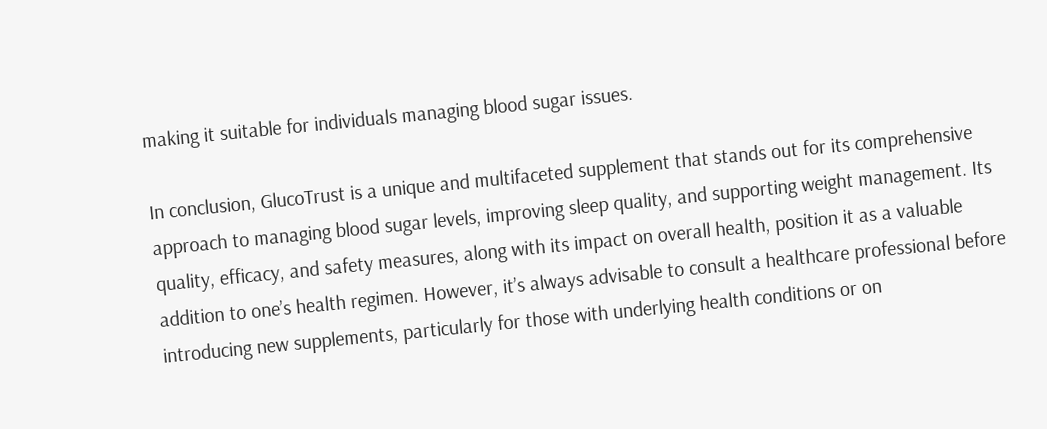making it suitable for individuals managing blood sugar issues.

In conclusion, GlucoTrust is a unique and multifaceted supplement that stands out for its comprehensive approach to managing blood sugar levels, improving sleep quality, and supporting weight management. Its quality, efficacy, and safety measures, along with its impact on overall health, position it as a valuable addition to one’s health regimen. However, it’s always advisable to consult a healthcare professional before introducing new supplements, particularly for those with underlying health conditions or on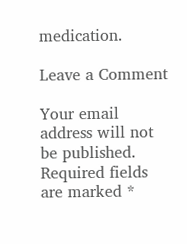medication.

Leave a Comment

Your email address will not be published. Required fields are marked *